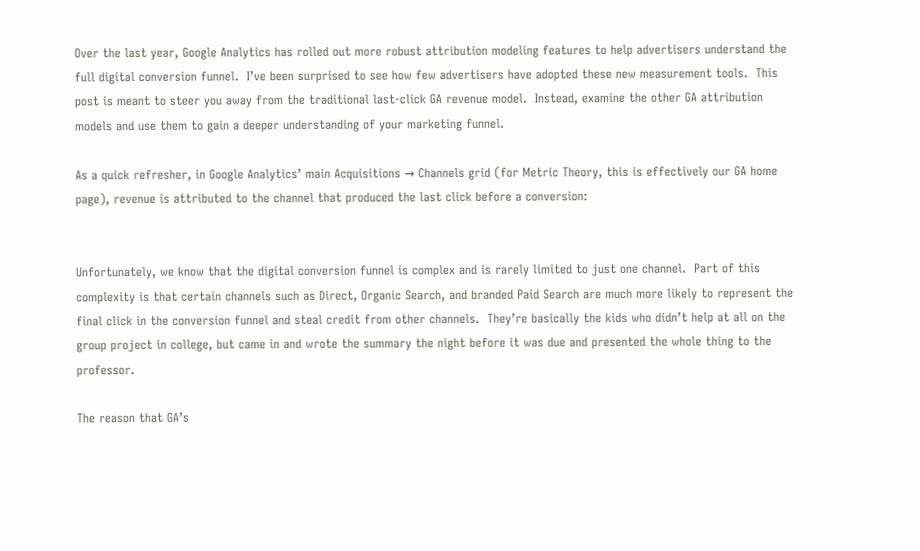Over the last year, Google Analytics has rolled out more robust attribution modeling features to help advertisers understand the full digital conversion funnel.  I’ve been surprised to see how few advertisers have adopted these new measurement tools.  This post is meant to steer you away from the traditional last-click GA revenue model.  Instead, examine the other GA attribution models and use them to gain a deeper understanding of your marketing funnel.

As a quick refresher, in Google Analytics’ main Acquisitions → Channels grid (for Metric Theory, this is effectively our GA home page), revenue is attributed to the channel that produced the last click before a conversion:


Unfortunately, we know that the digital conversion funnel is complex and is rarely limited to just one channel.  Part of this complexity is that certain channels such as Direct, Organic Search, and branded Paid Search are much more likely to represent the final click in the conversion funnel and steal credit from other channels.  They’re basically the kids who didn’t help at all on the group project in college, but came in and wrote the summary the night before it was due and presented the whole thing to the professor.

The reason that GA’s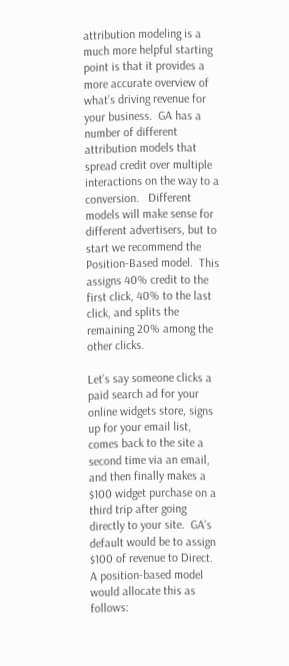attribution modeling is a much more helpful starting point is that it provides a more accurate overview of what’s driving revenue for your business.  GA has a number of different attribution models that spread credit over multiple interactions on the way to a conversion.   Different models will make sense for different advertisers, but to start we recommend the Position-Based model.  This assigns 40% credit to the first click, 40% to the last click, and splits the remaining 20% among the other clicks.

Let’s say someone clicks a paid search ad for your online widgets store, signs up for your email list, comes back to the site a second time via an email, and then finally makes a $100 widget purchase on a third trip after going directly to your site.  GA’s default would be to assign $100 of revenue to Direct.  A position-based model would allocate this as follows: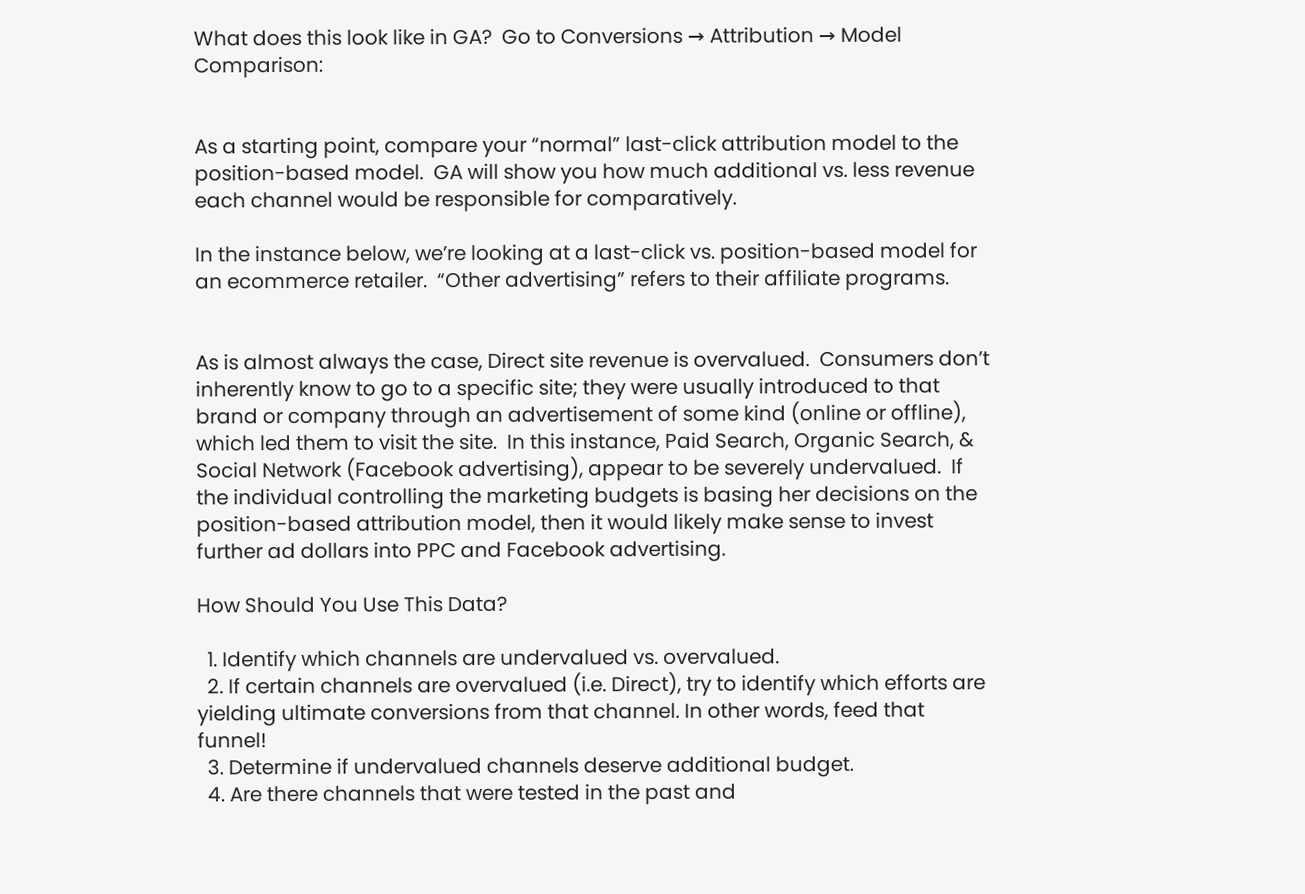What does this look like in GA?  Go to Conversions → Attribution → Model Comparison:


As a starting point, compare your “normal” last-click attribution model to the position-based model.  GA will show you how much additional vs. less revenue each channel would be responsible for comparatively.

In the instance below, we’re looking at a last-click vs. position-based model for an ecommerce retailer.  “Other advertising” refers to their affiliate programs.


As is almost always the case, Direct site revenue is overvalued.  Consumers don’t inherently know to go to a specific site; they were usually introduced to that brand or company through an advertisement of some kind (online or offline), which led them to visit the site.  In this instance, Paid Search, Organic Search, & Social Network (Facebook advertising), appear to be severely undervalued.  If the individual controlling the marketing budgets is basing her decisions on the position-based attribution model, then it would likely make sense to invest further ad dollars into PPC and Facebook advertising.

How Should You Use This Data?

  1. Identify which channels are undervalued vs. overvalued.
  2. If certain channels are overvalued (i.e. Direct), try to identify which efforts are yielding ultimate conversions from that channel. In other words, feed that funnel!
  3. Determine if undervalued channels deserve additional budget.
  4. Are there channels that were tested in the past and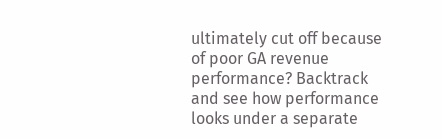ultimately cut off because of poor GA revenue performance? Backtrack and see how performance looks under a separate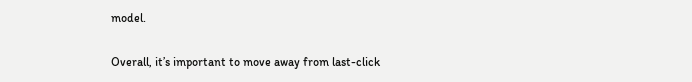model.

Overall, it’s important to move away from last-click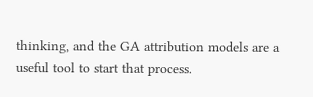thinking, and the GA attribution models are a useful tool to start that process.